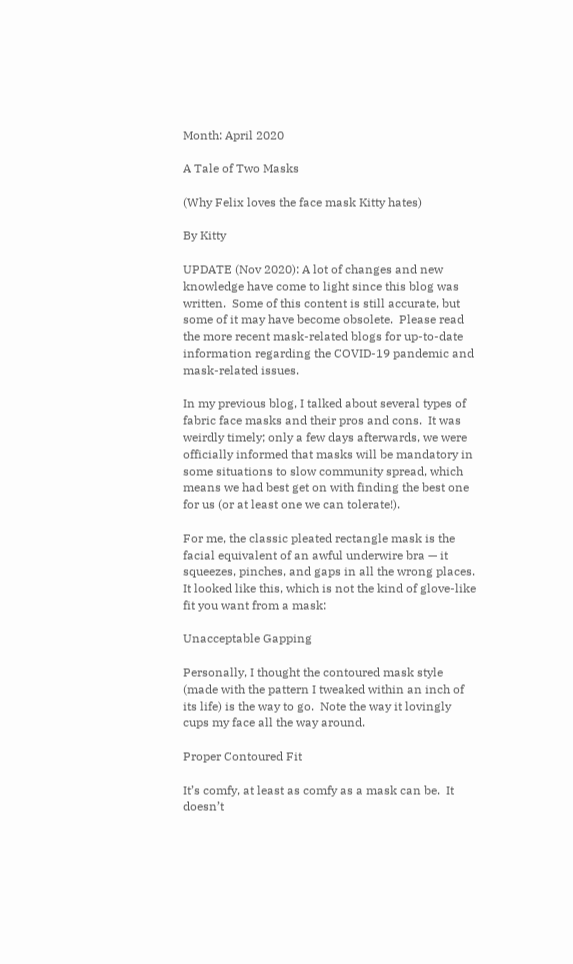Month: April 2020

A Tale of Two Masks

(Why Felix loves the face mask Kitty hates)

By Kitty

UPDATE (Nov 2020): A lot of changes and new knowledge have come to light since this blog was written.  Some of this content is still accurate, but some of it may have become obsolete.  Please read the more recent mask-related blogs for up-to-date information regarding the COVID-19 pandemic and mask-related issues.

In my previous blog, I talked about several types of fabric face masks and their pros and cons.  It was weirdly timely; only a few days afterwards, we were officially informed that masks will be mandatory in some situations to slow community spread, which means we had best get on with finding the best one for us (or at least one we can tolerate!).

For me, the classic pleated rectangle mask is the facial equivalent of an awful underwire bra — it squeezes, pinches, and gaps in all the wrong places.  It looked like this, which is not the kind of glove-like fit you want from a mask:

Unacceptable Gapping

Personally, I thought the contoured mask style (made with the pattern I tweaked within an inch of its life) is the way to go.  Note the way it lovingly cups my face all the way around.

Proper Contoured Fit

It’s comfy, at least as comfy as a mask can be.  It doesn’t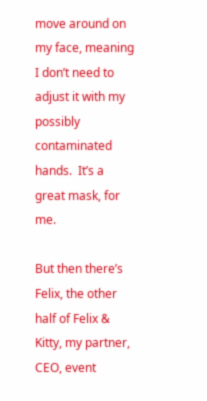move around on my face, meaning I don’t need to adjust it with my possibly contaminated hands.  It’s a great mask, for me.

But then there’s Felix, the other half of Felix & Kitty, my partner, CEO, event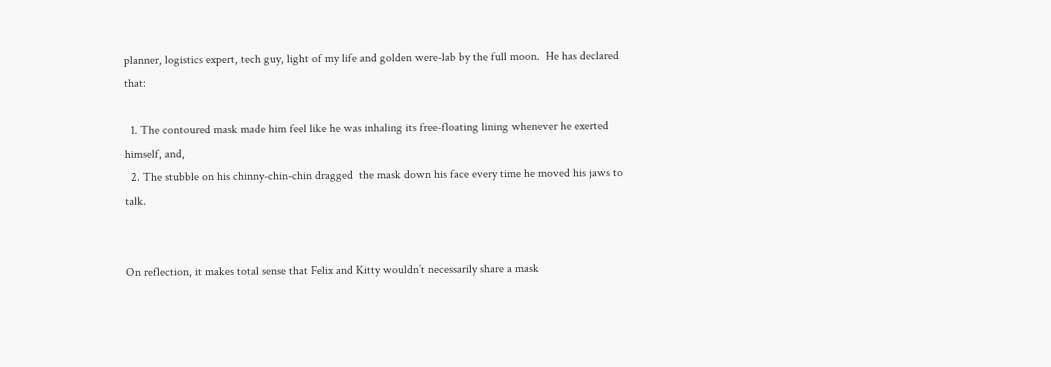planner, logistics expert, tech guy, light of my life and golden were-lab by the full moon.  He has declared that:

  1. The contoured mask made him feel like he was inhaling its free-floating lining whenever he exerted himself, and,
  2. The stubble on his chinny-chin-chin dragged  the mask down his face every time he moved his jaws to talk.


On reflection, it makes total sense that Felix and Kitty wouldn’t necessarily share a mask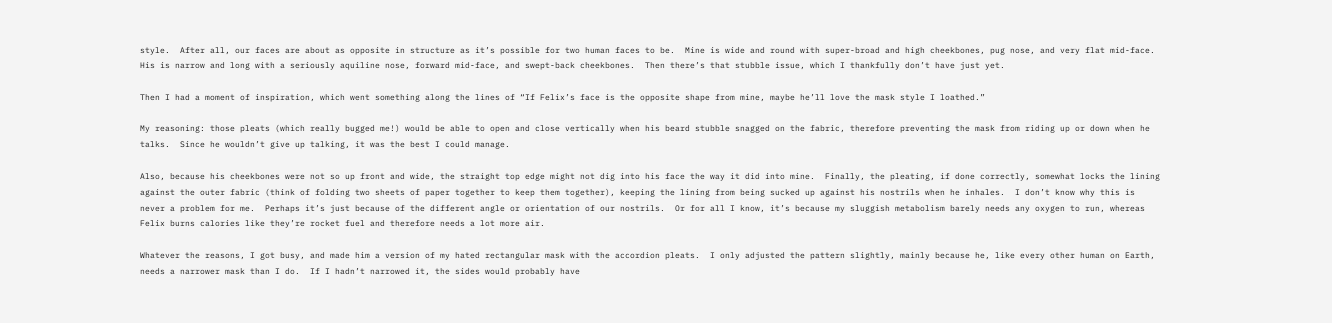style.  After all, our faces are about as opposite in structure as it’s possible for two human faces to be.  Mine is wide and round with super-broad and high cheekbones, pug nose, and very flat mid-face.  His is narrow and long with a seriously aquiline nose, forward mid-face, and swept-back cheekbones.  Then there’s that stubble issue, which I thankfully don’t have just yet.

Then I had a moment of inspiration, which went something along the lines of “If Felix’s face is the opposite shape from mine, maybe he’ll love the mask style I loathed.”

My reasoning: those pleats (which really bugged me!) would be able to open and close vertically when his beard stubble snagged on the fabric, therefore preventing the mask from riding up or down when he talks.  Since he wouldn’t give up talking, it was the best I could manage.

Also, because his cheekbones were not so up front and wide, the straight top edge might not dig into his face the way it did into mine.  Finally, the pleating, if done correctly, somewhat locks the lining against the outer fabric (think of folding two sheets of paper together to keep them together), keeping the lining from being sucked up against his nostrils when he inhales.  I don’t know why this is never a problem for me.  Perhaps it’s just because of the different angle or orientation of our nostrils.  Or for all I know, it’s because my sluggish metabolism barely needs any oxygen to run, whereas Felix burns calories like they’re rocket fuel and therefore needs a lot more air.

Whatever the reasons, I got busy, and made him a version of my hated rectangular mask with the accordion pleats.  I only adjusted the pattern slightly, mainly because he, like every other human on Earth, needs a narrower mask than I do.  If I hadn’t narrowed it, the sides would probably have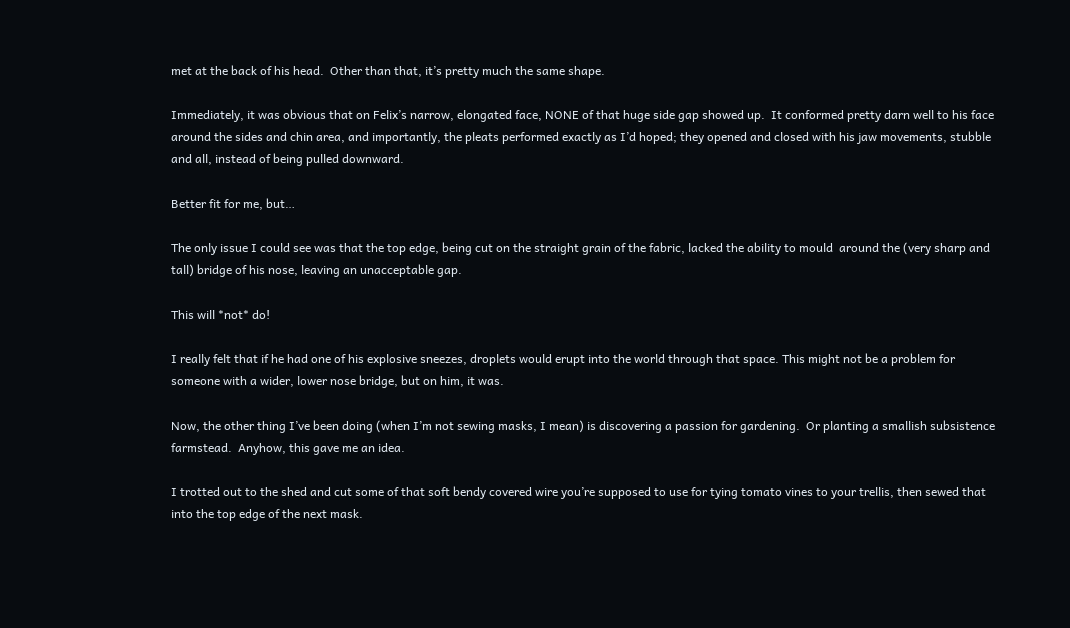met at the back of his head.  Other than that, it’s pretty much the same shape.

Immediately, it was obvious that on Felix’s narrow, elongated face, NONE of that huge side gap showed up.  It conformed pretty darn well to his face around the sides and chin area, and importantly, the pleats performed exactly as I’d hoped; they opened and closed with his jaw movements, stubble and all, instead of being pulled downward.

Better fit for me, but…

The only issue I could see was that the top edge, being cut on the straight grain of the fabric, lacked the ability to mould  around the (very sharp and tall) bridge of his nose, leaving an unacceptable gap.

This will *not* do!

I really felt that if he had one of his explosive sneezes, droplets would erupt into the world through that space. This might not be a problem for someone with a wider, lower nose bridge, but on him, it was.

Now, the other thing I’ve been doing (when I’m not sewing masks, I mean) is discovering a passion for gardening.  Or planting a smallish subsistence farmstead.  Anyhow, this gave me an idea.

I trotted out to the shed and cut some of that soft bendy covered wire you’re supposed to use for tying tomato vines to your trellis, then sewed that into the top edge of the next mask.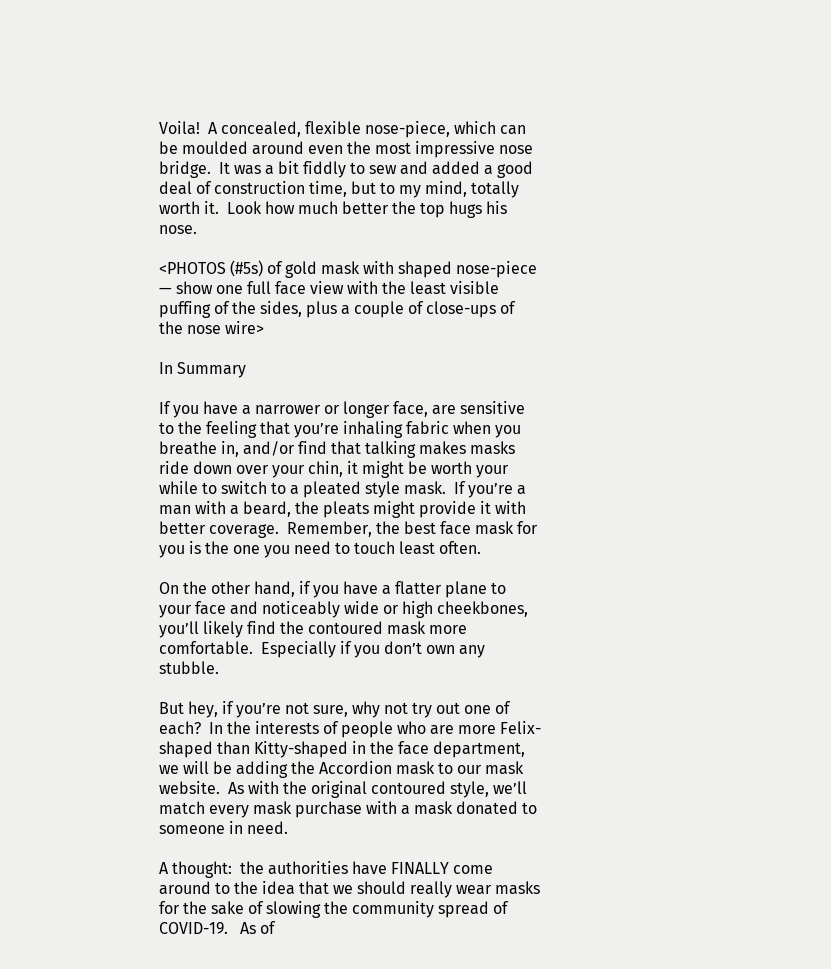Voila!  A concealed, flexible nose-piece, which can be moulded around even the most impressive nose bridge.  It was a bit fiddly to sew and added a good deal of construction time, but to my mind, totally worth it.  Look how much better the top hugs his nose.

<PHOTOS (#5s) of gold mask with shaped nose-piece — show one full face view with the least visible puffing of the sides, plus a couple of close-ups of the nose wire>

In Summary

If you have a narrower or longer face, are sensitive to the feeling that you’re inhaling fabric when you breathe in, and/or find that talking makes masks ride down over your chin, it might be worth your while to switch to a pleated style mask.  If you’re a man with a beard, the pleats might provide it with better coverage.  Remember, the best face mask for you is the one you need to touch least often.

On the other hand, if you have a flatter plane to your face and noticeably wide or high cheekbones, you’ll likely find the contoured mask more comfortable.  Especially if you don’t own any stubble.

But hey, if you’re not sure, why not try out one of each?  In the interests of people who are more Felix-shaped than Kitty-shaped in the face department, we will be adding the Accordion mask to our mask website.  As with the original contoured style, we’ll match every mask purchase with a mask donated to someone in need.

A thought:  the authorities have FINALLY come around to the idea that we should really wear masks for the sake of slowing the community spread of COVID-19.   As of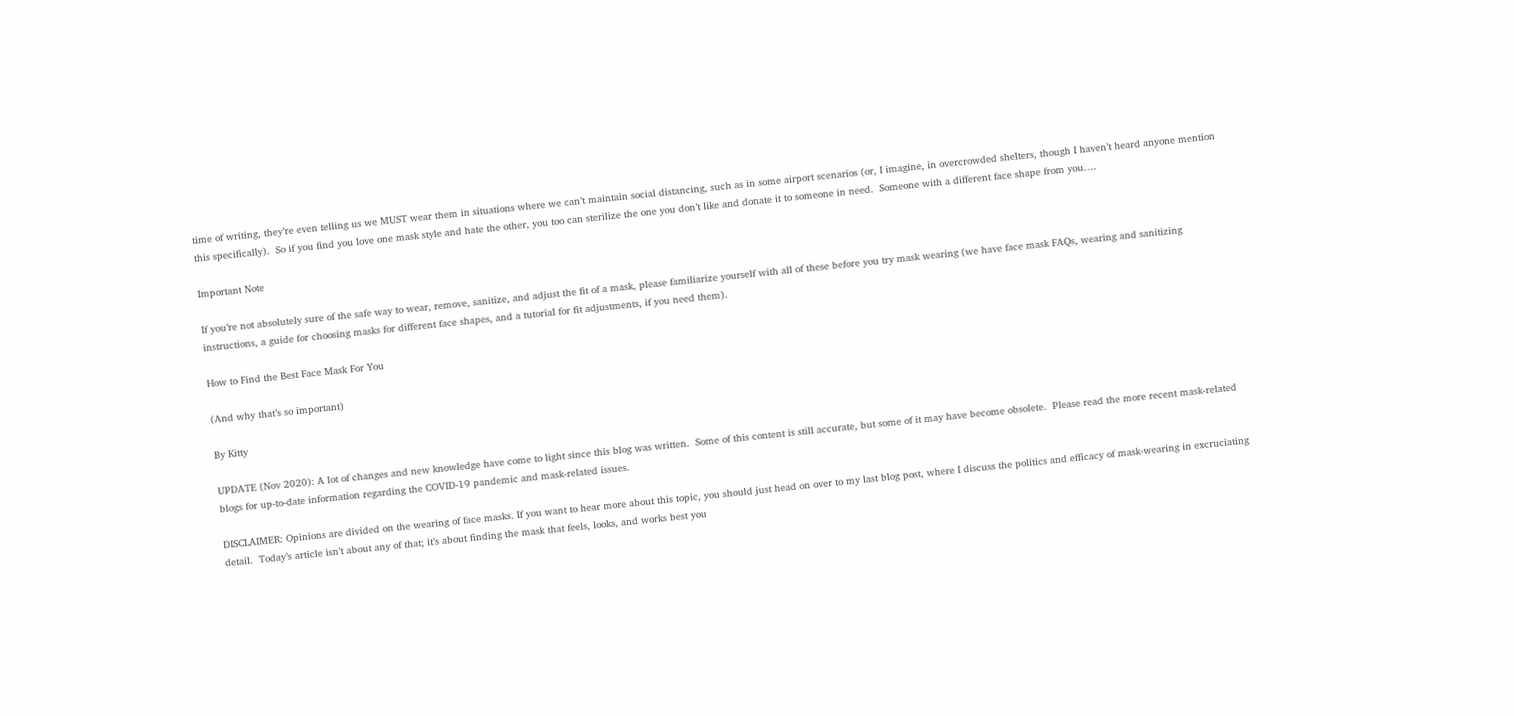time of writing, they’re even telling us we MUST wear them in situations where we can’t maintain social distancing, such as in some airport scenarios (or, I imagine, in overcrowded shelters, though I haven’t heard anyone mention this specifically).  So if you find you love one mask style and hate the other, you too can sterilize the one you don’t like and donate it to someone in need.  Someone with a different face shape from you….

Important Note

If you’re not absolutely sure of the safe way to wear, remove, sanitize, and adjust the fit of a mask, please familiarize yourself with all of these before you try mask wearing (we have face mask FAQs, wearing and sanitizing instructions, a guide for choosing masks for different face shapes, and a tutorial for fit adjustments, if you need them).

How to Find the Best Face Mask For You

(And why that’s so important)

By Kitty

UPDATE (Nov 2020): A lot of changes and new knowledge have come to light since this blog was written.  Some of this content is still accurate, but some of it may have become obsolete.  Please read the more recent mask-related blogs for up-to-date information regarding the COVID-19 pandemic and mask-related issues.

DISCLAIMER: Opinions are divided on the wearing of face masks. If you want to hear more about this topic, you should just head on over to my last blog post, where I discuss the politics and efficacy of mask-wearing in excruciating detail.  Today’s article isn’t about any of that; it’s about finding the mask that feels, looks, and works best you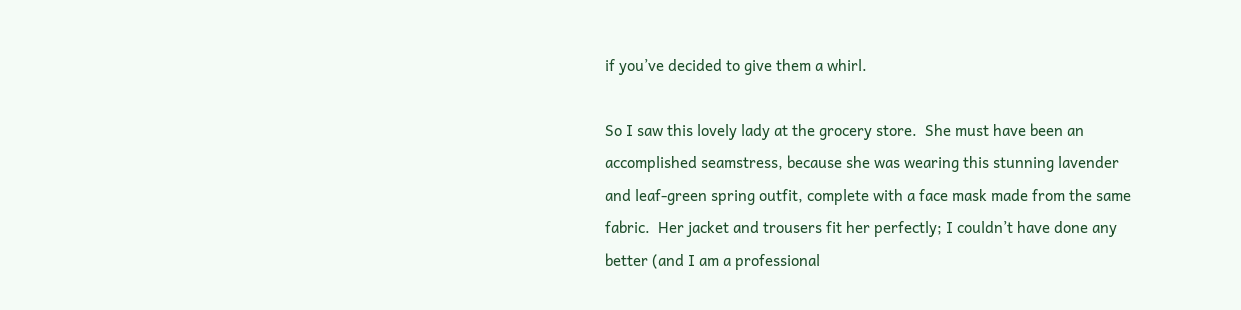if you’ve decided to give them a whirl.

So I saw this lovely lady at the grocery store.  She must have been an accomplished seamstress, because she was wearing this stunning lavender and leaf-green spring outfit, complete with a face mask made from the same fabric.  Her jacket and trousers fit her perfectly; I couldn’t have done any better (and I am a professional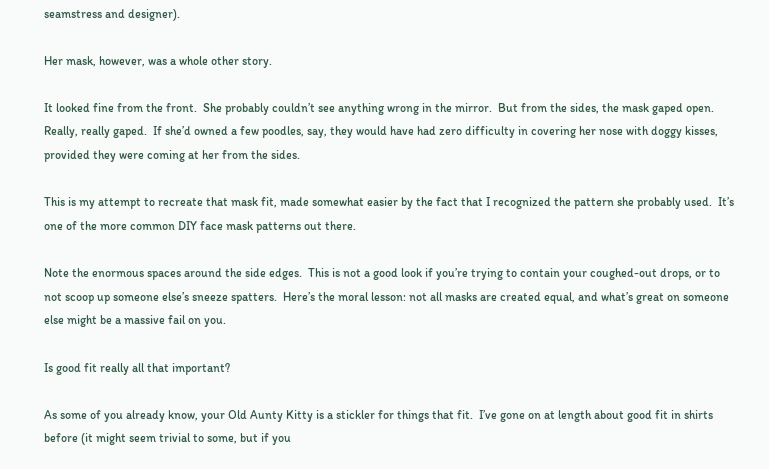seamstress and designer).

Her mask, however, was a whole other story.

It looked fine from the front.  She probably couldn’t see anything wrong in the mirror.  But from the sides, the mask gaped open.  Really, really gaped.  If she’d owned a few poodles, say, they would have had zero difficulty in covering her nose with doggy kisses, provided they were coming at her from the sides.

This is my attempt to recreate that mask fit, made somewhat easier by the fact that I recognized the pattern she probably used.  It’s one of the more common DIY face mask patterns out there.

Note the enormous spaces around the side edges.  This is not a good look if you’re trying to contain your coughed-out drops, or to not scoop up someone else’s sneeze spatters.  Here’s the moral lesson: not all masks are created equal, and what’s great on someone else might be a massive fail on you.

Is good fit really all that important?

As some of you already know, your Old Aunty Kitty is a stickler for things that fit.  I’ve gone on at length about good fit in shirts before (it might seem trivial to some, but if you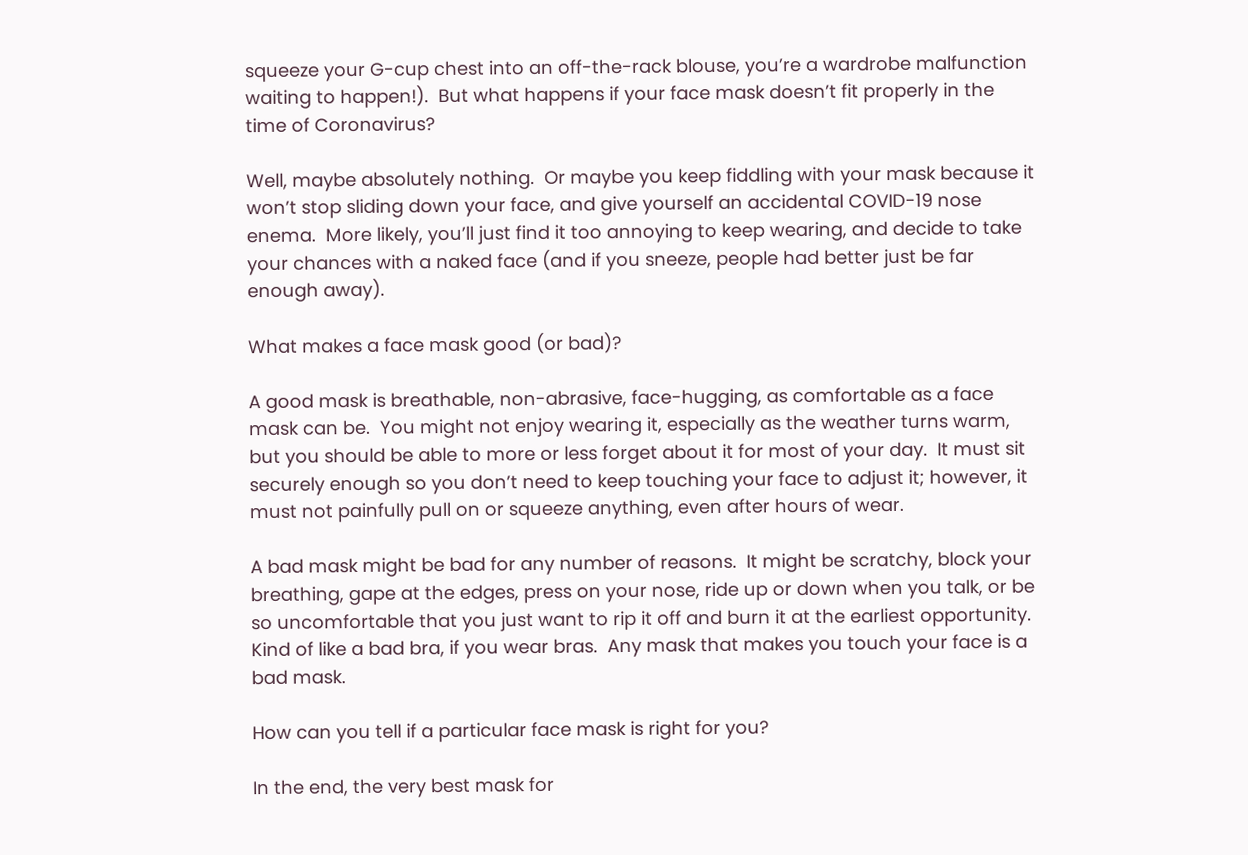squeeze your G-cup chest into an off-the-rack blouse, you’re a wardrobe malfunction waiting to happen!).  But what happens if your face mask doesn’t fit properly in the time of Coronavirus?

Well, maybe absolutely nothing.  Or maybe you keep fiddling with your mask because it won’t stop sliding down your face, and give yourself an accidental COVID-19 nose enema.  More likely, you’ll just find it too annoying to keep wearing, and decide to take your chances with a naked face (and if you sneeze, people had better just be far enough away).

What makes a face mask good (or bad)?

A good mask is breathable, non-abrasive, face-hugging, as comfortable as a face mask can be.  You might not enjoy wearing it, especially as the weather turns warm, but you should be able to more or less forget about it for most of your day.  It must sit securely enough so you don’t need to keep touching your face to adjust it; however, it must not painfully pull on or squeeze anything, even after hours of wear.

A bad mask might be bad for any number of reasons.  It might be scratchy, block your breathing, gape at the edges, press on your nose, ride up or down when you talk, or be so uncomfortable that you just want to rip it off and burn it at the earliest opportunity.  Kind of like a bad bra, if you wear bras.  Any mask that makes you touch your face is a bad mask.

How can you tell if a particular face mask is right for you?

In the end, the very best mask for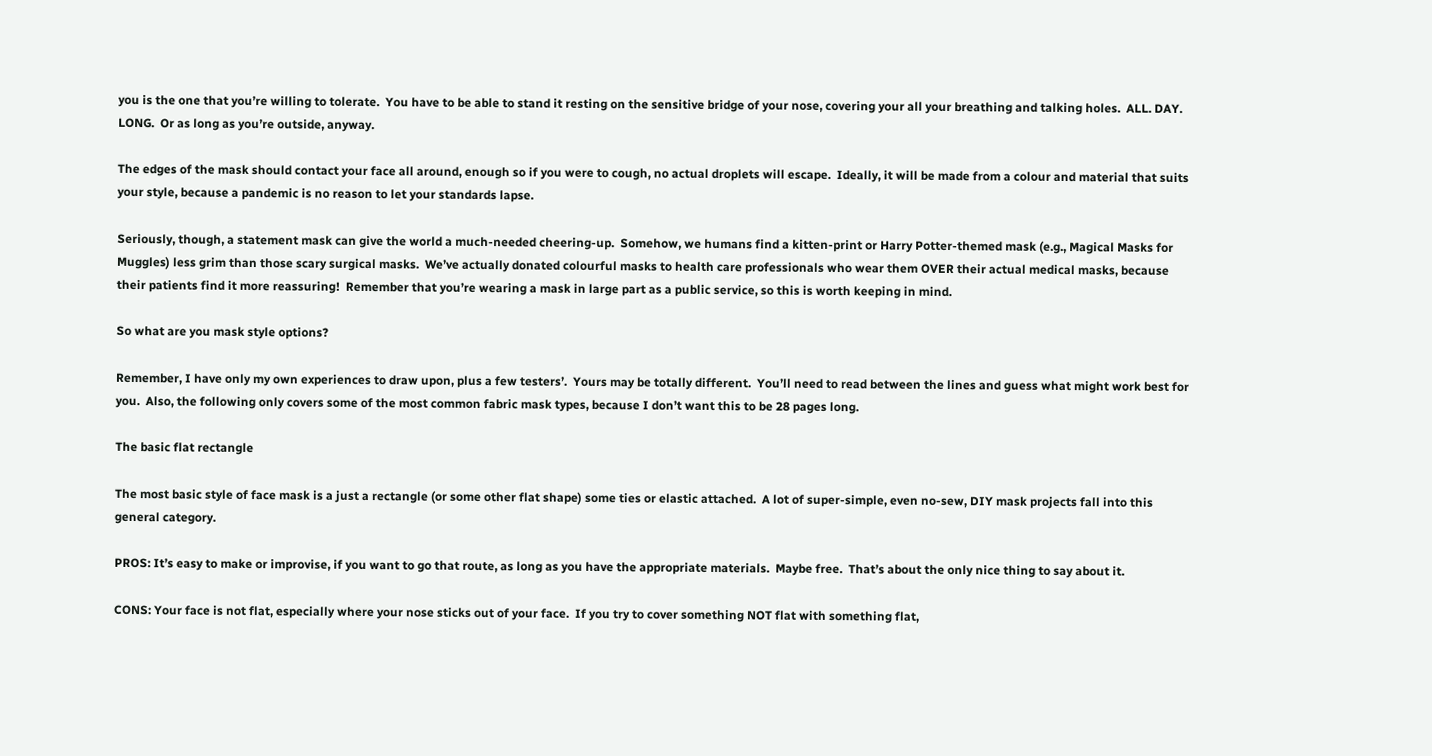you is the one that you’re willing to tolerate.  You have to be able to stand it resting on the sensitive bridge of your nose, covering your all your breathing and talking holes.  ALL. DAY. LONG.  Or as long as you’re outside, anyway.

The edges of the mask should contact your face all around, enough so if you were to cough, no actual droplets will escape.  Ideally, it will be made from a colour and material that suits your style, because a pandemic is no reason to let your standards lapse.

Seriously, though, a statement mask can give the world a much-needed cheering-up.  Somehow, we humans find a kitten-print or Harry Potter-themed mask (e.g., Magical Masks for Muggles) less grim than those scary surgical masks.  We’ve actually donated colourful masks to health care professionals who wear them OVER their actual medical masks, because their patients find it more reassuring!  Remember that you’re wearing a mask in large part as a public service, so this is worth keeping in mind.

So what are you mask style options?

Remember, I have only my own experiences to draw upon, plus a few testers’.  Yours may be totally different.  You’ll need to read between the lines and guess what might work best for you.  Also, the following only covers some of the most common fabric mask types, because I don’t want this to be 28 pages long.

The basic flat rectangle

The most basic style of face mask is a just a rectangle (or some other flat shape) some ties or elastic attached.  A lot of super-simple, even no-sew, DIY mask projects fall into this general category.

PROS: It’s easy to make or improvise, if you want to go that route, as long as you have the appropriate materials.  Maybe free.  That’s about the only nice thing to say about it.

CONS: Your face is not flat, especially where your nose sticks out of your face.  If you try to cover something NOT flat with something flat,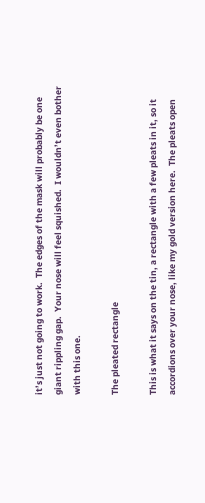it’s just not going to work.  The edges of the mask will probably be one giant rippling gap.  Your nose will feel squished.  I wouldn’t even bother with this one.

The pleated rectangle

This is what it says on the tin, a rectangle with a few pleats in it, so it accordions over your nose, like my gold version here.  The pleats open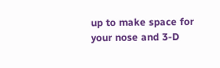up to make space for your nose and 3-D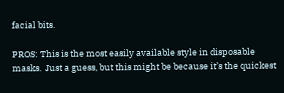facial bits.

PROS: This is the most easily available style in disposable masks.  Just a guess, but this might be because it’s the quickest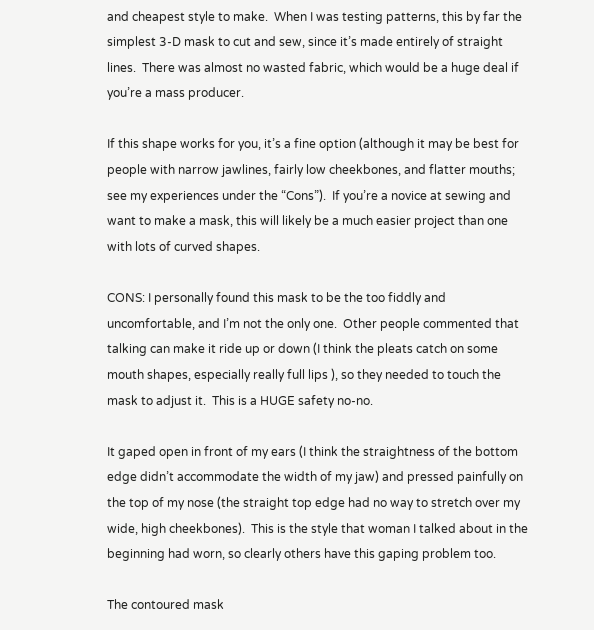and cheapest style to make.  When I was testing patterns, this by far the simplest 3-D mask to cut and sew, since it’s made entirely of straight lines.  There was almost no wasted fabric, which would be a huge deal if you’re a mass producer.

If this shape works for you, it’s a fine option (although it may be best for people with narrow jawlines, fairly low cheekbones, and flatter mouths; see my experiences under the “Cons”).  If you’re a novice at sewing and want to make a mask, this will likely be a much easier project than one with lots of curved shapes.

CONS: I personally found this mask to be the too fiddly and uncomfortable, and I’m not the only one.  Other people commented that talking can make it ride up or down (I think the pleats catch on some mouth shapes, especially really full lips ), so they needed to touch the mask to adjust it.  This is a HUGE safety no-no.

It gaped open in front of my ears (I think the straightness of the bottom edge didn’t accommodate the width of my jaw) and pressed painfully on the top of my nose (the straight top edge had no way to stretch over my wide, high cheekbones).  This is the style that woman I talked about in the beginning had worn, so clearly others have this gaping problem too.

The contoured mask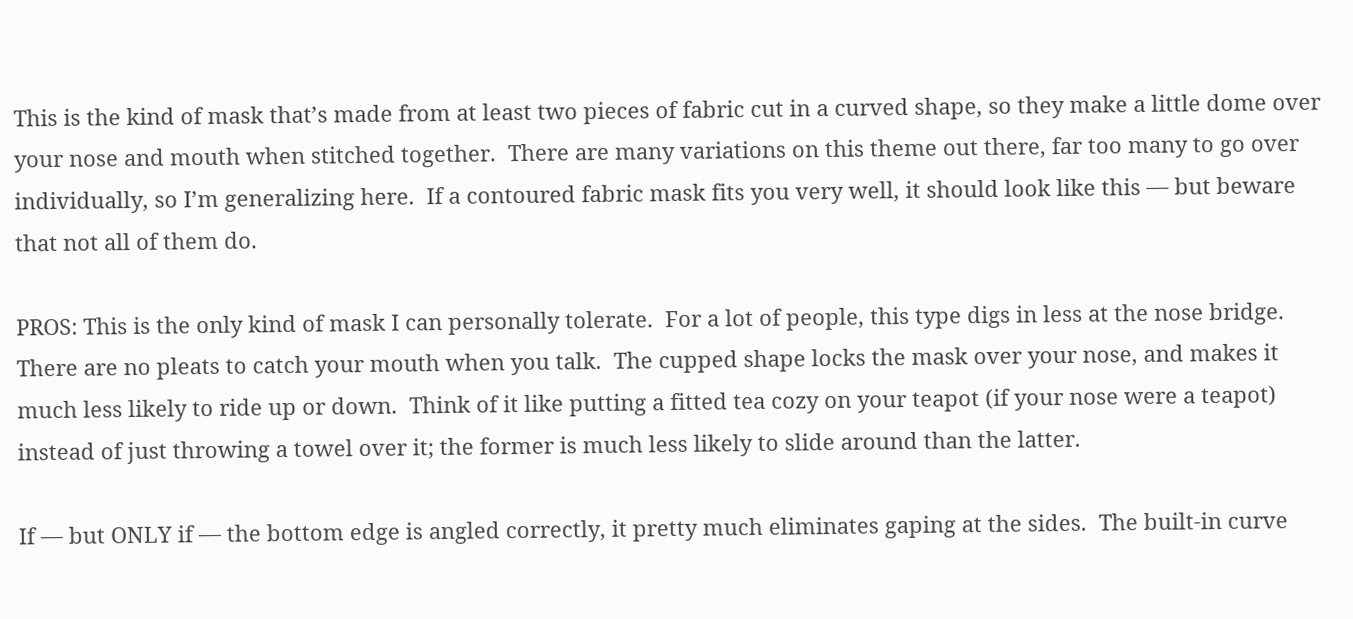This is the kind of mask that’s made from at least two pieces of fabric cut in a curved shape, so they make a little dome over your nose and mouth when stitched together.  There are many variations on this theme out there, far too many to go over individually, so I’m generalizing here.  If a contoured fabric mask fits you very well, it should look like this — but beware that not all of them do.

PROS: This is the only kind of mask I can personally tolerate.  For a lot of people, this type digs in less at the nose bridge.  There are no pleats to catch your mouth when you talk.  The cupped shape locks the mask over your nose, and makes it much less likely to ride up or down.  Think of it like putting a fitted tea cozy on your teapot (if your nose were a teapot) instead of just throwing a towel over it; the former is much less likely to slide around than the latter.

If — but ONLY if — the bottom edge is angled correctly, it pretty much eliminates gaping at the sides.  The built-in curve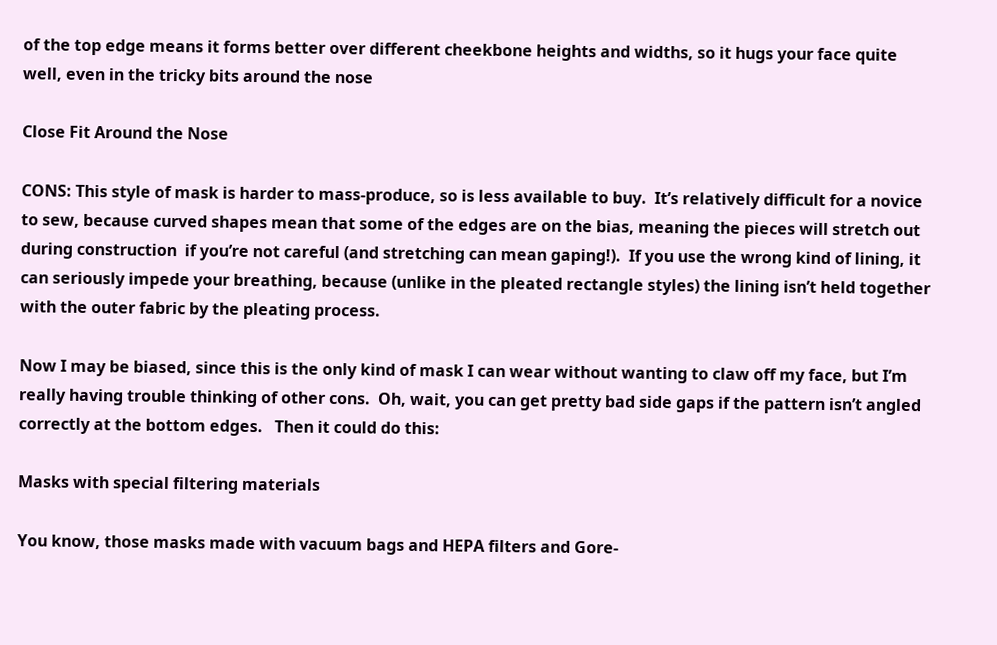of the top edge means it forms better over different cheekbone heights and widths, so it hugs your face quite well, even in the tricky bits around the nose

Close Fit Around the Nose

CONS: This style of mask is harder to mass-produce, so is less available to buy.  It’s relatively difficult for a novice to sew, because curved shapes mean that some of the edges are on the bias, meaning the pieces will stretch out during construction  if you’re not careful (and stretching can mean gaping!).  If you use the wrong kind of lining, it can seriously impede your breathing, because (unlike in the pleated rectangle styles) the lining isn’t held together with the outer fabric by the pleating process.

Now I may be biased, since this is the only kind of mask I can wear without wanting to claw off my face, but I’m really having trouble thinking of other cons.  Oh, wait, you can get pretty bad side gaps if the pattern isn’t angled correctly at the bottom edges.   Then it could do this:

Masks with special filtering materials

You know, those masks made with vacuum bags and HEPA filters and Gore-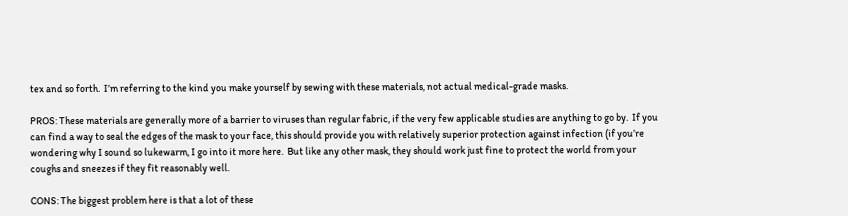tex and so forth.  I’m referring to the kind you make yourself by sewing with these materials, not actual medical-grade masks.

PROS: These materials are generally more of a barrier to viruses than regular fabric, if the very few applicable studies are anything to go by.  If you can find a way to seal the edges of the mask to your face, this should provide you with relatively superior protection against infection (if you’re wondering why I sound so lukewarm, I go into it more here.  But like any other mask, they should work just fine to protect the world from your coughs and sneezes if they fit reasonably well.

CONS: The biggest problem here is that a lot of these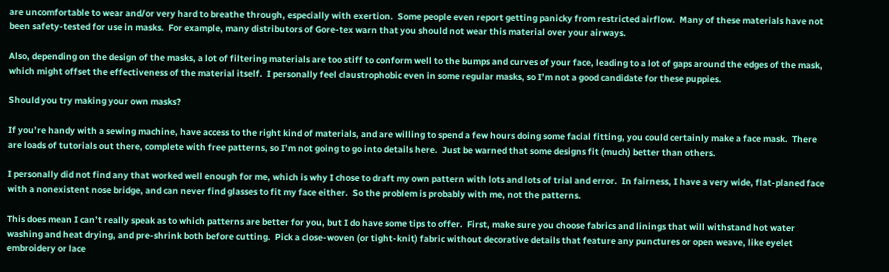are uncomfortable to wear and/or very hard to breathe through, especially with exertion.  Some people even report getting panicky from restricted airflow.  Many of these materials have not been safety-tested for use in masks.  For example, many distributors of Gore-tex warn that you should not wear this material over your airways.

Also, depending on the design of the masks, a lot of filtering materials are too stiff to conform well to the bumps and curves of your face, leading to a lot of gaps around the edges of the mask, which might offset the effectiveness of the material itself.  I personally feel claustrophobic even in some regular masks, so I’m not a good candidate for these puppies.

Should you try making your own masks?

If you’re handy with a sewing machine, have access to the right kind of materials, and are willing to spend a few hours doing some facial fitting, you could certainly make a face mask.  There are loads of tutorials out there, complete with free patterns, so I’m not going to go into details here.  Just be warned that some designs fit (much) better than others.

I personally did not find any that worked well enough for me, which is why I chose to draft my own pattern with lots and lots of trial and error.  In fairness, I have a very wide, flat-planed face with a nonexistent nose bridge, and can never find glasses to fit my face either.  So the problem is probably with me, not the patterns.

This does mean I can’t really speak as to which patterns are better for you, but I do have some tips to offer.  First, make sure you choose fabrics and linings that will withstand hot water washing and heat drying, and pre-shrink both before cutting.  Pick a close-woven (or tight-knit) fabric without decorative details that feature any punctures or open weave, like eyelet embroidery or lace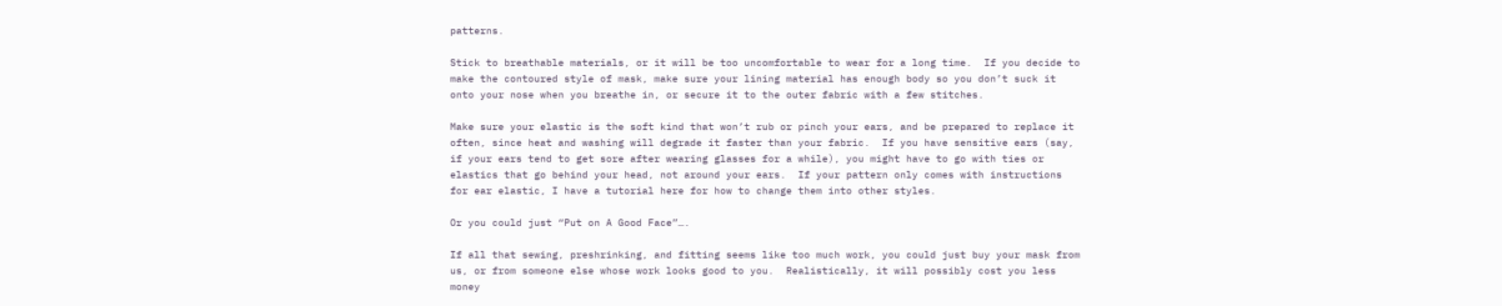patterns.

Stick to breathable materials, or it will be too uncomfortable to wear for a long time.  If you decide to make the contoured style of mask, make sure your lining material has enough body so you don’t suck it onto your nose when you breathe in, or secure it to the outer fabric with a few stitches.

Make sure your elastic is the soft kind that won’t rub or pinch your ears, and be prepared to replace it often, since heat and washing will degrade it faster than your fabric.  If you have sensitive ears (say, if your ears tend to get sore after wearing glasses for a while), you might have to go with ties or elastics that go behind your head, not around your ears.  If your pattern only comes with instructions for ear elastic, I have a tutorial here for how to change them into other styles.

Or you could just “Put on A Good Face”….

If all that sewing, preshrinking, and fitting seems like too much work, you could just buy your mask from us, or from someone else whose work looks good to you.  Realistically, it will possibly cost you less money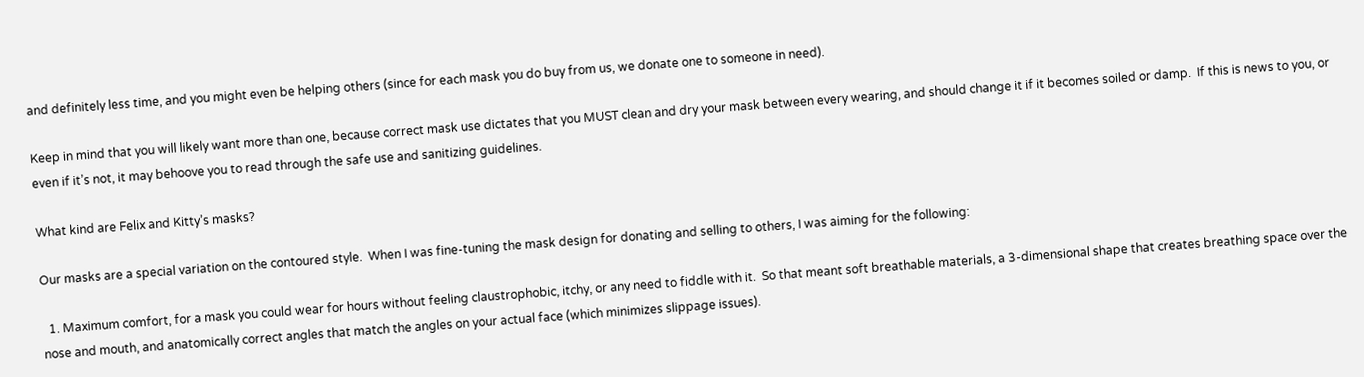and definitely less time, and you might even be helping others (since for each mask you do buy from us, we donate one to someone in need).

Keep in mind that you will likely want more than one, because correct mask use dictates that you MUST clean and dry your mask between every wearing, and should change it if it becomes soiled or damp.  If this is news to you, or even if it’s not, it may behoove you to read through the safe use and sanitizing guidelines.

What kind are Felix and Kitty’s masks?

Our masks are a special variation on the contoured style.  When I was fine-tuning the mask design for donating and selling to others, I was aiming for the following:

  1. Maximum comfort, for a mask you could wear for hours without feeling claustrophobic, itchy, or any need to fiddle with it.  So that meant soft breathable materials, a 3-dimensional shape that creates breathing space over the nose and mouth, and anatomically correct angles that match the angles on your actual face (which minimizes slippage issues).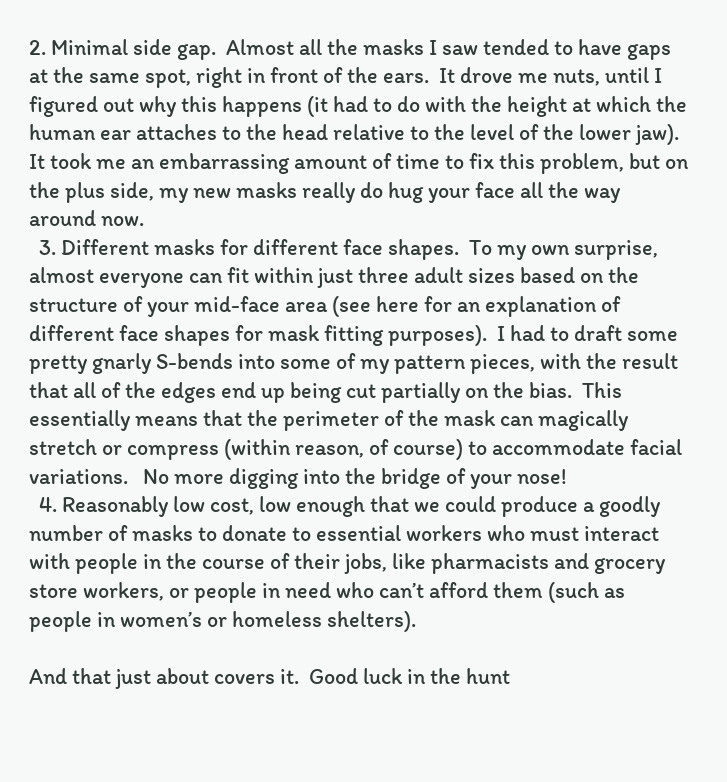2. Minimal side gap.  Almost all the masks I saw tended to have gaps at the same spot, right in front of the ears.  It drove me nuts, until I figured out why this happens (it had to do with the height at which the human ear attaches to the head relative to the level of the lower jaw).  It took me an embarrassing amount of time to fix this problem, but on the plus side, my new masks really do hug your face all the way around now.
  3. Different masks for different face shapes.  To my own surprise, almost everyone can fit within just three adult sizes based on the structure of your mid-face area (see here for an explanation of different face shapes for mask fitting purposes).  I had to draft some pretty gnarly S-bends into some of my pattern pieces, with the result that all of the edges end up being cut partially on the bias.  This essentially means that the perimeter of the mask can magically stretch or compress (within reason, of course) to accommodate facial variations.   No more digging into the bridge of your nose!
  4. Reasonably low cost, low enough that we could produce a goodly number of masks to donate to essential workers who must interact with people in the course of their jobs, like pharmacists and grocery store workers, or people in need who can’t afford them (such as people in women’s or homeless shelters).

And that just about covers it.  Good luck in the hunt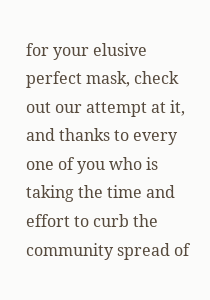for your elusive perfect mask, check out our attempt at it, and thanks to every one of you who is taking the time and effort to curb the community spread of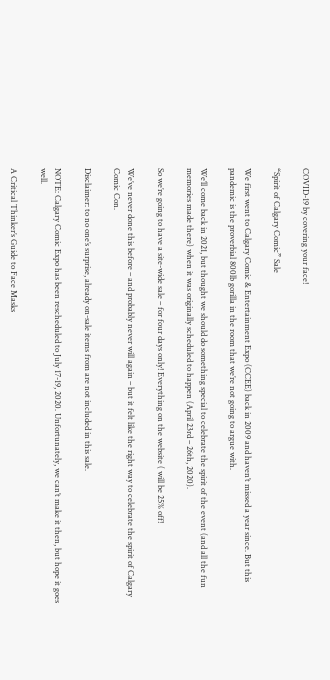COVID-19 by covering your face!

“Spirit of Calgary Comic” Sale

We first went to Calgary Comic & Entertainment Expo (CCEE) back in 2009 and haven’t missed a year since. But this pandemic is the proverbial 800lb gorilla in the room that we’re not going to argue with.

We’ll come back in 2021, but thought we should do something special to celebrate the spirit of the event (and all the fun memories made there) when it was originally scheduled to happen (April 23rd – 26th, 2020).

So we’re going to have a site-wide sale – for four days only! Everything on the website ( will be 25% off!

We’ve never done this before – and probably never will again – but it felt like the right way to celebrate the spirit of Calgary Comic Con.

Disclaimer: to no one’s surprise, already on-sale items from are not included in this sale.

NOTE: Calgary Comic Expo has been rescheduled to July 17-19, 2020. Unfortunately, we can’t make it then, but hope it goes well.

A Critical Thinker’s Guide to Face Masks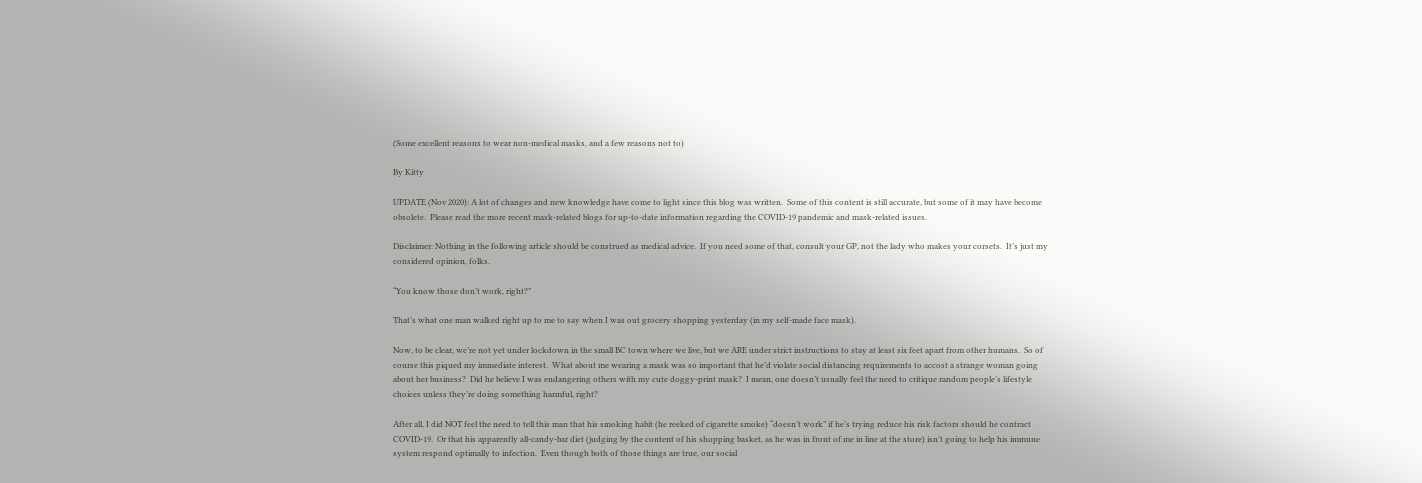(Some excellent reasons to wear non-medical masks, and a few reasons not to)

By Kitty

UPDATE (Nov 2020): A lot of changes and new knowledge have come to light since this blog was written.  Some of this content is still accurate, but some of it may have become obsolete.  Please read the more recent mask-related blogs for up-to-date information regarding the COVID-19 pandemic and mask-related issues.

Disclaimer: Nothing in the following article should be construed as medical advice.  If you need some of that, consult your GP, not the lady who makes your corsets.  It’s just my considered opinion, folks.

“You know those don’t work, right?”

That’s what one man walked right up to me to say when I was out grocery shopping yesterday (in my self-made face mask).

Now, to be clear, we’re not yet under lockdown in the small BC town where we live, but we ARE under strict instructions to stay at least six feet apart from other humans.  So of course this piqued my immediate interest.  What about me wearing a mask was so important that he’d violate social distancing requirements to accost a strange woman going about her business?  Did he believe I was endangering others with my cute doggy-print mask?  I mean, one doesn’t usually feel the need to critique random people’s lifestyle choices unless they’re doing something harmful, right?

After all, I did NOT feel the need to tell this man that his smoking habit (he reeked of cigarette smoke) “doesn’t work” if he’s trying reduce his risk factors should he contract COVID-19.  Or that his apparently all-candy-bar diet (judging by the content of his shopping basket, as he was in front of me in line at the store) isn’t going to help his immune system respond optimally to infection.  Even though both of those things are true, our social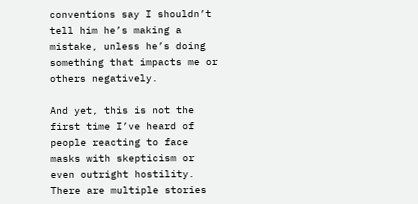conventions say I shouldn’t tell him he’s making a mistake, unless he’s doing something that impacts me or others negatively.

And yet, this is not the first time I’ve heard of people reacting to face masks with skepticism or even outright hostility.  There are multiple stories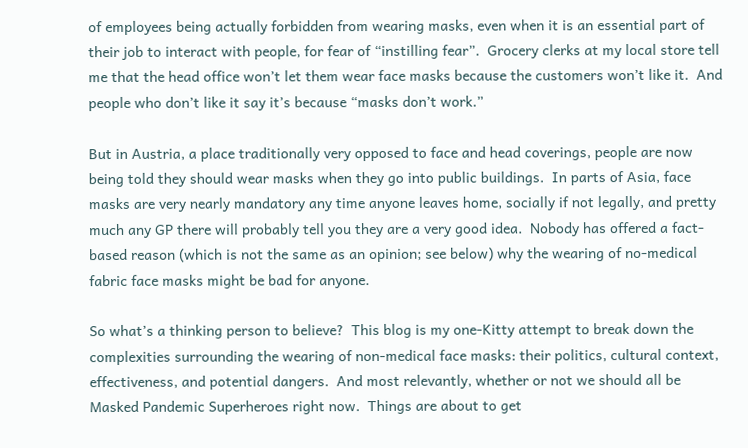of employees being actually forbidden from wearing masks, even when it is an essential part of their job to interact with people, for fear of “instilling fear”.  Grocery clerks at my local store tell me that the head office won’t let them wear face masks because the customers won’t like it.  And people who don’t like it say it’s because “masks don’t work.”

But in Austria, a place traditionally very opposed to face and head coverings, people are now being told they should wear masks when they go into public buildings.  In parts of Asia, face masks are very nearly mandatory any time anyone leaves home, socially if not legally, and pretty much any GP there will probably tell you they are a very good idea.  Nobody has offered a fact-based reason (which is not the same as an opinion; see below) why the wearing of no-medical fabric face masks might be bad for anyone.

So what’s a thinking person to believe?  This blog is my one-Kitty attempt to break down the complexities surrounding the wearing of non-medical face masks: their politics, cultural context, effectiveness, and potential dangers.  And most relevantly, whether or not we should all be Masked Pandemic Superheroes right now.  Things are about to get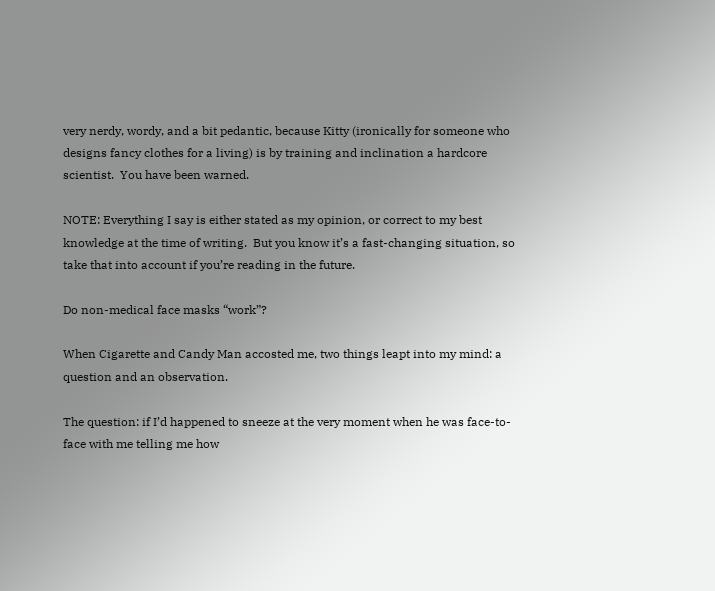very nerdy, wordy, and a bit pedantic, because Kitty (ironically for someone who designs fancy clothes for a living) is by training and inclination a hardcore scientist.  You have been warned.

NOTE: Everything I say is either stated as my opinion, or correct to my best knowledge at the time of writing.  But you know it’s a fast-changing situation, so take that into account if you’re reading in the future.

Do non-medical face masks “work”?

When Cigarette and Candy Man accosted me, two things leapt into my mind: a question and an observation.

The question: if I’d happened to sneeze at the very moment when he was face-to-face with me telling me how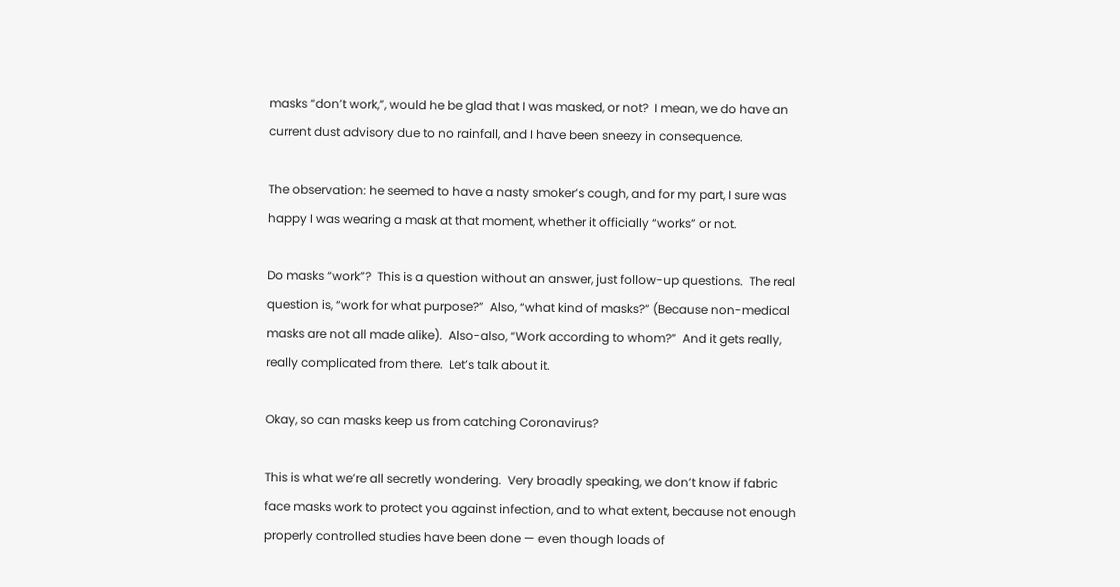masks “don’t work,”, would he be glad that I was masked, or not?  I mean, we do have an current dust advisory due to no rainfall, and I have been sneezy in consequence.

The observation: he seemed to have a nasty smoker’s cough, and for my part, I sure was happy I was wearing a mask at that moment, whether it officially “works” or not.

Do masks “work”?  This is a question without an answer, just follow-up questions.  The real question is, “work for what purpose?”  Also, “what kind of masks?” (Because non-medical masks are not all made alike).  Also-also, “Work according to whom?”  And it gets really, really complicated from there.  Let’s talk about it.

Okay, so can masks keep us from catching Coronavirus?

This is what we’re all secretly wondering.  Very broadly speaking, we don’t know if fabric face masks work to protect you against infection, and to what extent, because not enough properly controlled studies have been done — even though loads of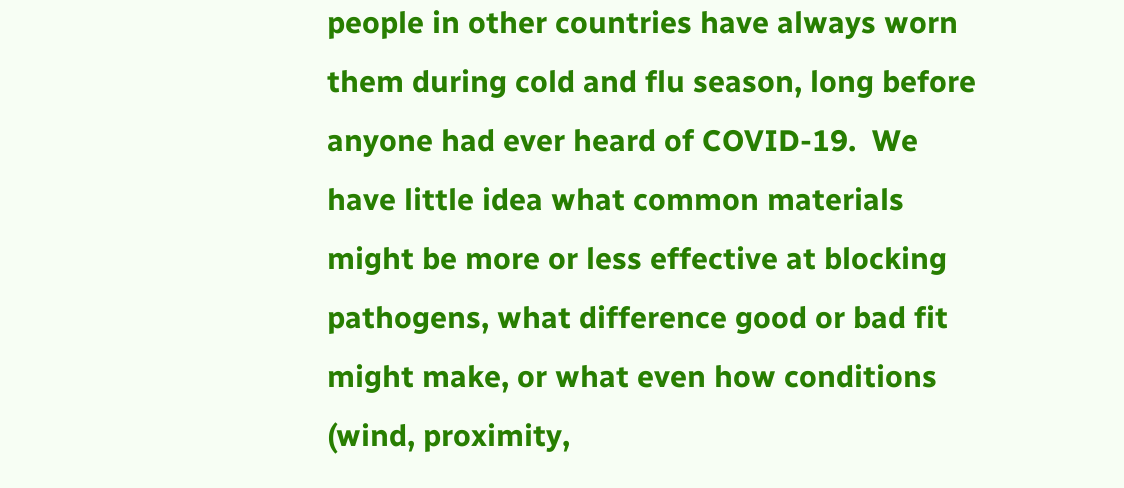people in other countries have always worn them during cold and flu season, long before anyone had ever heard of COVID-19.  We have little idea what common materials might be more or less effective at blocking pathogens, what difference good or bad fit might make, or what even how conditions (wind, proximity,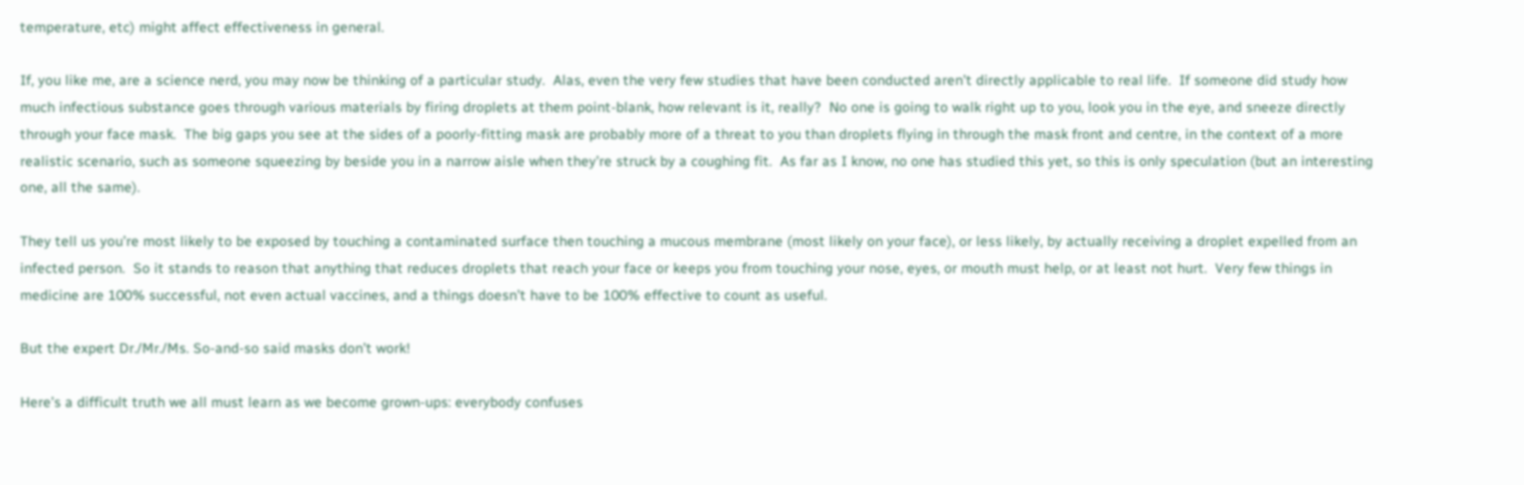temperature, etc) might affect effectiveness in general.

If, you like me, are a science nerd, you may now be thinking of a particular study.  Alas, even the very few studies that have been conducted aren’t directly applicable to real life.  If someone did study how much infectious substance goes through various materials by firing droplets at them point-blank, how relevant is it, really?  No one is going to walk right up to you, look you in the eye, and sneeze directly through your face mask.  The big gaps you see at the sides of a poorly-fitting mask are probably more of a threat to you than droplets flying in through the mask front and centre, in the context of a more realistic scenario, such as someone squeezing by beside you in a narrow aisle when they’re struck by a coughing fit.  As far as I know, no one has studied this yet, so this is only speculation (but an interesting one, all the same).

They tell us you’re most likely to be exposed by touching a contaminated surface then touching a mucous membrane (most likely on your face), or less likely, by actually receiving a droplet expelled from an infected person.  So it stands to reason that anything that reduces droplets that reach your face or keeps you from touching your nose, eyes, or mouth must help, or at least not hurt.  Very few things in medicine are 100% successful, not even actual vaccines, and a things doesn’t have to be 100% effective to count as useful.

But the expert Dr./Mr./Ms. So-and-so said masks don’t work!

Here’s a difficult truth we all must learn as we become grown-ups: everybody confuses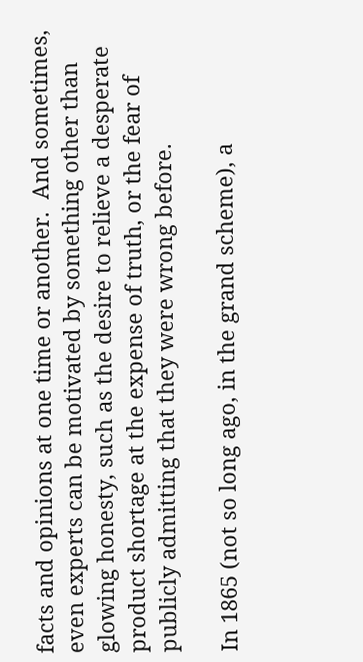facts and opinions at one time or another.  And sometimes, even experts can be motivated by something other than glowing honesty, such as the desire to relieve a desperate product shortage at the expense of truth, or the fear of publicly admitting that they were wrong before.

In 1865 (not so long ago, in the grand scheme), a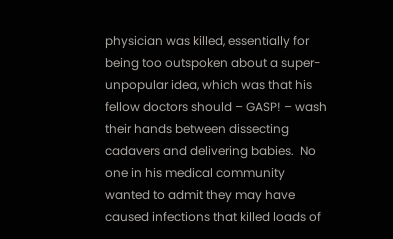physician was killed, essentially for being too outspoken about a super-unpopular idea, which was that his fellow doctors should – GASP! – wash their hands between dissecting cadavers and delivering babies.  No one in his medical community wanted to admit they may have caused infections that killed loads of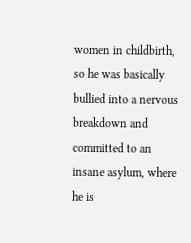women in childbirth, so he was basically bullied into a nervous breakdown and committed to an insane asylum, where he is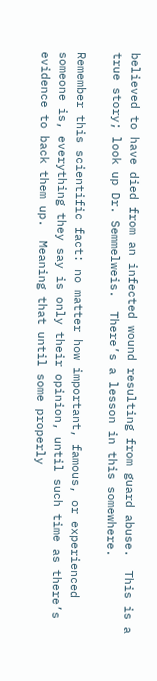believed to have died from an infected wound resulting from guard abuse.  This is a true story; look up Dr. Semmelweis.  There’s a lesson in this somewhere.

Remember this scientific fact: no matter how important, famous, or experienced someone is, everything they say is only their opinion, until such time as there’s evidence to back them up.  Meaning that until some properly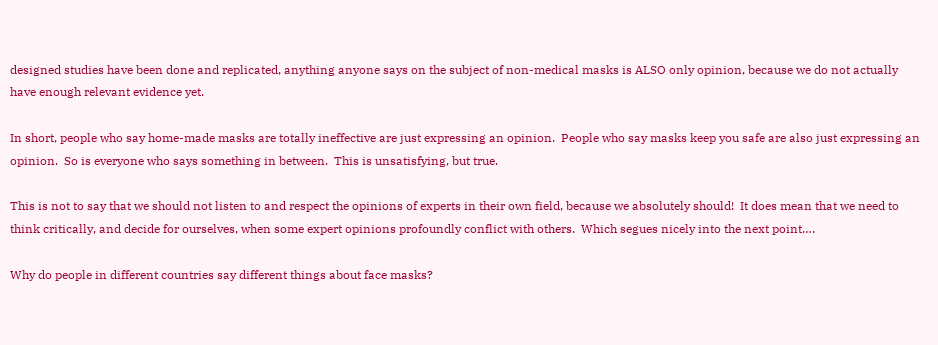designed studies have been done and replicated, anything anyone says on the subject of non-medical masks is ALSO only opinion, because we do not actually have enough relevant evidence yet.

In short, people who say home-made masks are totally ineffective are just expressing an opinion.  People who say masks keep you safe are also just expressing an opinion.  So is everyone who says something in between.  This is unsatisfying, but true.

This is not to say that we should not listen to and respect the opinions of experts in their own field, because we absolutely should!  It does mean that we need to think critically, and decide for ourselves, when some expert opinions profoundly conflict with others.  Which segues nicely into the next point….

Why do people in different countries say different things about face masks?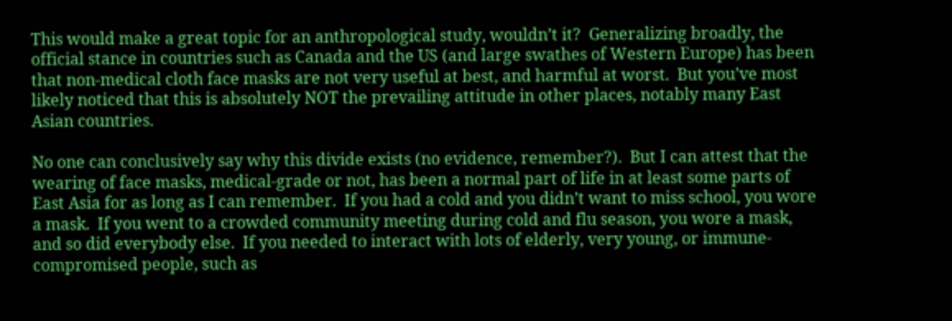This would make a great topic for an anthropological study, wouldn’t it?  Generalizing broadly, the official stance in countries such as Canada and the US (and large swathes of Western Europe) has been that non-medical cloth face masks are not very useful at best, and harmful at worst.  But you’ve most likely noticed that this is absolutely NOT the prevailing attitude in other places, notably many East Asian countries.

No one can conclusively say why this divide exists (no evidence, remember?).  But I can attest that the wearing of face masks, medical-grade or not, has been a normal part of life in at least some parts of East Asia for as long as I can remember.  If you had a cold and you didn’t want to miss school, you wore a mask.  If you went to a crowded community meeting during cold and flu season, you wore a mask, and so did everybody else.  If you needed to interact with lots of elderly, very young, or immune-compromised people, such as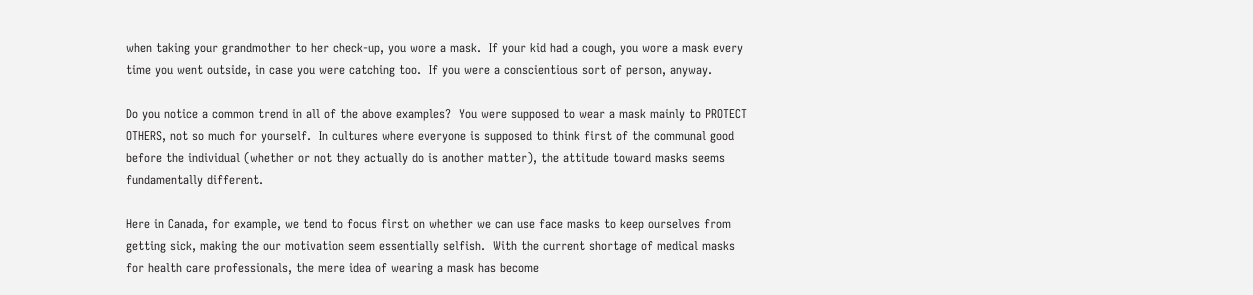when taking your grandmother to her check-up, you wore a mask.  If your kid had a cough, you wore a mask every time you went outside, in case you were catching too.  If you were a conscientious sort of person, anyway.

Do you notice a common trend in all of the above examples?  You were supposed to wear a mask mainly to PROTECT OTHERS, not so much for yourself.  In cultures where everyone is supposed to think first of the communal good before the individual (whether or not they actually do is another matter), the attitude toward masks seems fundamentally different.

Here in Canada, for example, we tend to focus first on whether we can use face masks to keep ourselves from getting sick, making the our motivation seem essentially selfish.  With the current shortage of medical masks for health care professionals, the mere idea of wearing a mask has become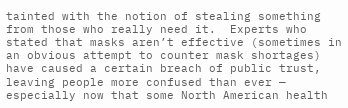tainted with the notion of stealing something from those who really need it.  Experts who stated that masks aren’t effective (sometimes in an obvious attempt to counter mask shortages) have caused a certain breach of public trust, leaving people more confused than ever — especially now that some North American health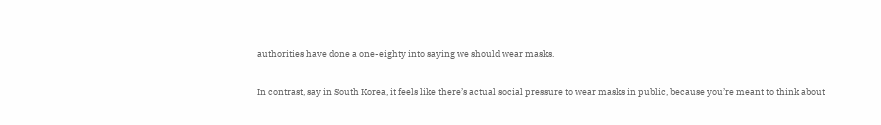authorities have done a one-eighty into saying we should wear masks.

In contrast, say in South Korea, it feels like there’s actual social pressure to wear masks in public, because you’re meant to think about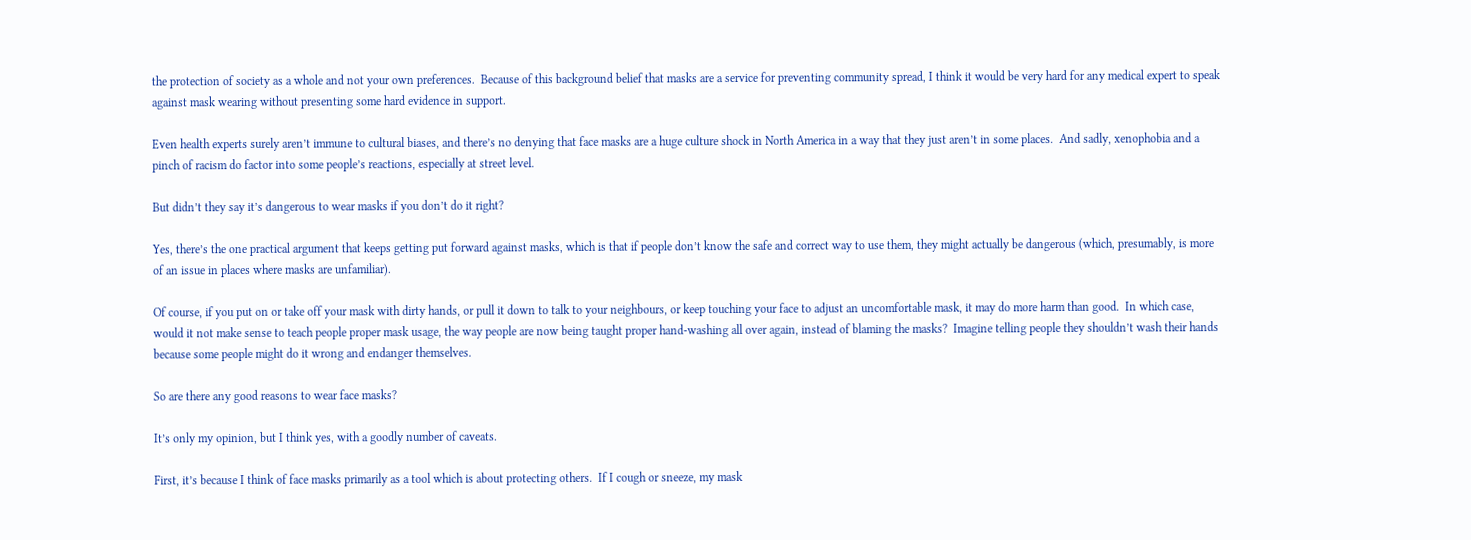the protection of society as a whole and not your own preferences.  Because of this background belief that masks are a service for preventing community spread, I think it would be very hard for any medical expert to speak against mask wearing without presenting some hard evidence in support.

Even health experts surely aren’t immune to cultural biases, and there’s no denying that face masks are a huge culture shock in North America in a way that they just aren’t in some places.  And sadly, xenophobia and a pinch of racism do factor into some people’s reactions, especially at street level.

But didn’t they say it’s dangerous to wear masks if you don’t do it right?

Yes, there’s the one practical argument that keeps getting put forward against masks, which is that if people don’t know the safe and correct way to use them, they might actually be dangerous (which, presumably, is more of an issue in places where masks are unfamiliar).

Of course, if you put on or take off your mask with dirty hands, or pull it down to talk to your neighbours, or keep touching your face to adjust an uncomfortable mask, it may do more harm than good.  In which case, would it not make sense to teach people proper mask usage, the way people are now being taught proper hand-washing all over again, instead of blaming the masks?  Imagine telling people they shouldn’t wash their hands because some people might do it wrong and endanger themselves.

So are there any good reasons to wear face masks?

It’s only my opinion, but I think yes, with a goodly number of caveats.

First, it’s because I think of face masks primarily as a tool which is about protecting others.  If I cough or sneeze, my mask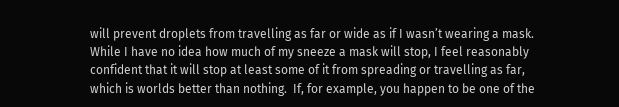will prevent droplets from travelling as far or wide as if I wasn’t wearing a mask.  While I have no idea how much of my sneeze a mask will stop, I feel reasonably confident that it will stop at least some of it from spreading or travelling as far, which is worlds better than nothing.  If, for example, you happen to be one of the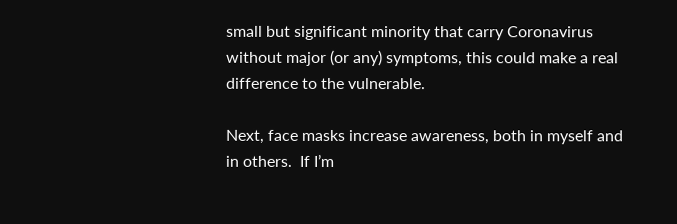small but significant minority that carry Coronavirus without major (or any) symptoms, this could make a real difference to the vulnerable.

Next, face masks increase awareness, both in myself and in others.  If I’m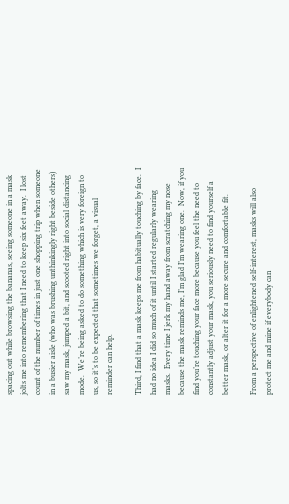spacing out while browsing the bananas, seeing someone in a mask jolts me into remembering that I need to keep six feet away.  I lost count of the number of times in just one shopping trip when someone in a busier aisle (who was brushing unthinkingly right beside others) saw my mask, jumped a bit, and scooted right into social distancing mode.  We’re being asked to do something which is very foreign to us, so it’s to be expected that sometimes we forget, a visual reminder can help.

Third, I find that a mask keeps me from habitually touching by face.  I had no idea I did so much of it until I started regularly wearing masks.  Every time I jerk my hand away from scratching my nose because the mask reminds me, I’m glad I’m wearing one.  Now, if you find you’re touching your face more because you feel the need to constantly adjust your mask, you seriously need to find yourself a better mask, or alter it for a more secure and comfortable fit.

From a perspective of enlightened self-interest, masks will also protect me and mine if everybody can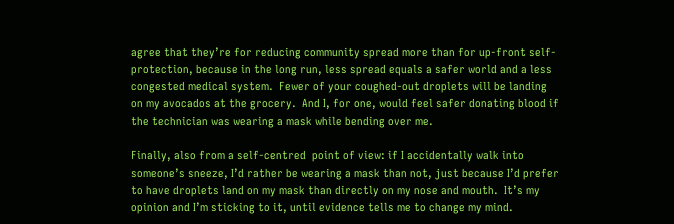agree that they’re for reducing community spread more than for up-front self-protection, because in the long run, less spread equals a safer world and a less congested medical system.  Fewer of your coughed-out droplets will be landing on my avocados at the grocery.  And I, for one, would feel safer donating blood if the technician was wearing a mask while bending over me.

Finally, also from a self-centred  point of view: if I accidentally walk into someone’s sneeze, I’d rather be wearing a mask than not, just because I’d prefer to have droplets land on my mask than directly on my nose and mouth.  It’s my opinion and I’m sticking to it, until evidence tells me to change my mind.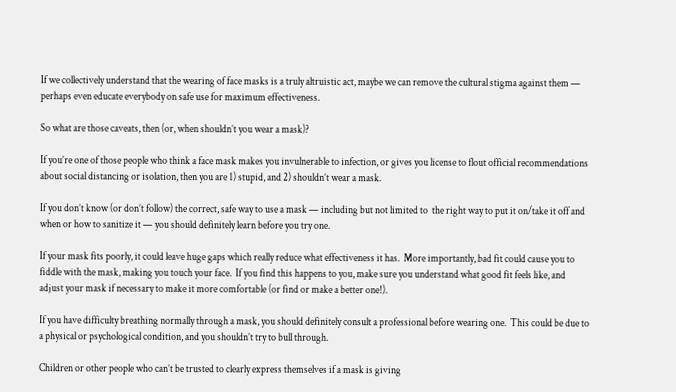If we collectively understand that the wearing of face masks is a truly altruistic act, maybe we can remove the cultural stigma against them — perhaps even educate everybody on safe use for maximum effectiveness.

So what are those caveats, then (or, when shouldn’t you wear a mask)?

If you’re one of those people who think a face mask makes you invulnerable to infection, or gives you license to flout official recommendations about social distancing or isolation, then you are 1) stupid, and 2) shouldn’t wear a mask.

If you don’t know (or don’t follow) the correct, safe way to use a mask — including but not limited to  the right way to put it on/take it off and when or how to sanitize it — you should definitely learn before you try one.

If your mask fits poorly, it could leave huge gaps which really reduce what effectiveness it has.  More importantly, bad fit could cause you to fiddle with the mask, making you touch your face.  If you find this happens to you, make sure you understand what good fit feels like, and adjust your mask if necessary to make it more comfortable (or find or make a better one!).

If you have difficulty breathing normally through a mask, you should definitely consult a professional before wearing one.  This could be due to a physical or psychological condition, and you shouldn’t try to bull through.

Children or other people who can’t be trusted to clearly express themselves if a mask is giving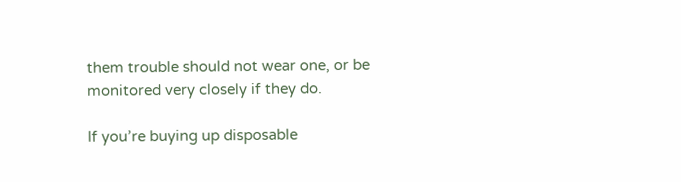them trouble should not wear one, or be monitored very closely if they do.

If you’re buying up disposable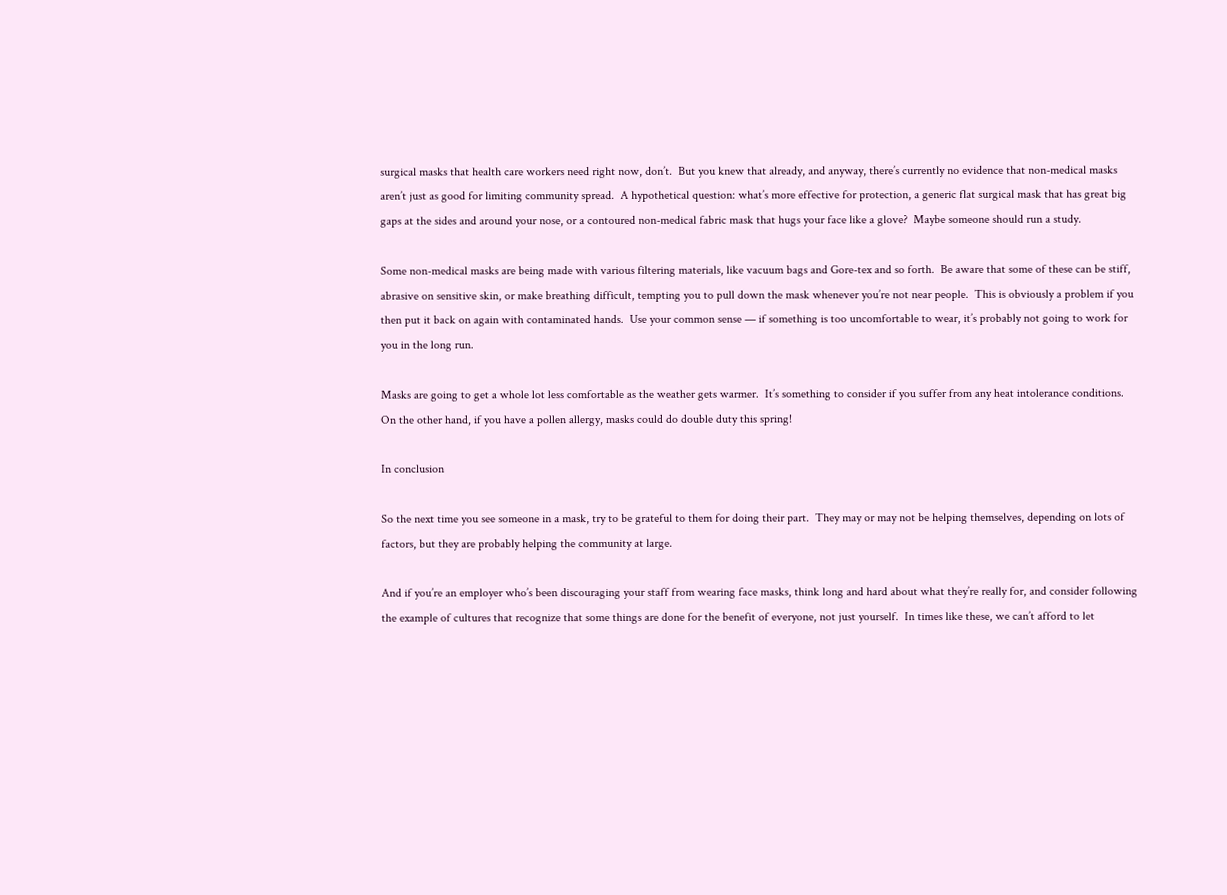surgical masks that health care workers need right now, don’t.  But you knew that already, and anyway, there’s currently no evidence that non-medical masks aren’t just as good for limiting community spread.  A hypothetical question: what’s more effective for protection, a generic flat surgical mask that has great big gaps at the sides and around your nose, or a contoured non-medical fabric mask that hugs your face like a glove?  Maybe someone should run a study.

Some non-medical masks are being made with various filtering materials, like vacuum bags and Gore-tex and so forth.  Be aware that some of these can be stiff, abrasive on sensitive skin, or make breathing difficult, tempting you to pull down the mask whenever you’re not near people.  This is obviously a problem if you then put it back on again with contaminated hands.  Use your common sense — if something is too uncomfortable to wear, it’s probably not going to work for you in the long run.

Masks are going to get a whole lot less comfortable as the weather gets warmer.  It’s something to consider if you suffer from any heat intolerance conditions.  On the other hand, if you have a pollen allergy, masks could do double duty this spring!

In conclusion

So the next time you see someone in a mask, try to be grateful to them for doing their part.  They may or may not be helping themselves, depending on lots of factors, but they are probably helping the community at large.

And if you’re an employer who’s been discouraging your staff from wearing face masks, think long and hard about what they’re really for, and consider following the example of cultures that recognize that some things are done for the benefit of everyone, not just yourself.  In times like these, we can’t afford to let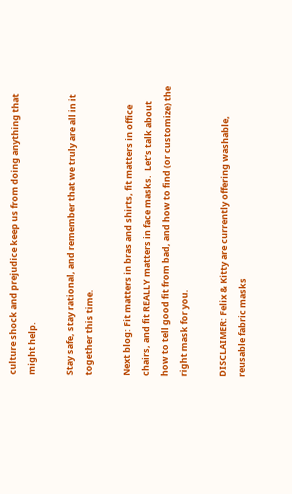culture shock and prejudice keep us from doing anything that might help.

Stay safe, stay rational, and remember that we truly are all in it together this time.

Next blog: Fit matters in bras and shirts, fit matters in office chairs, and fit REALLY matters in face masks.  Let’s talk about how to tell good fit from bad, and how to find (or customize) the right mask for you.

DISCLAIMER: Felix & Kitty are currently offering washable, reusable fabric masks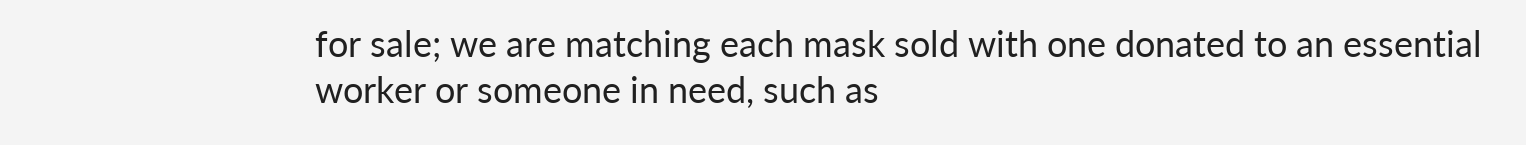for sale; we are matching each mask sold with one donated to an essential worker or someone in need, such as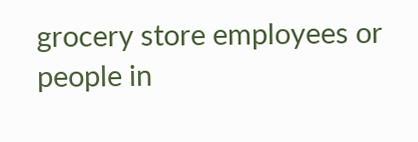grocery store employees or people in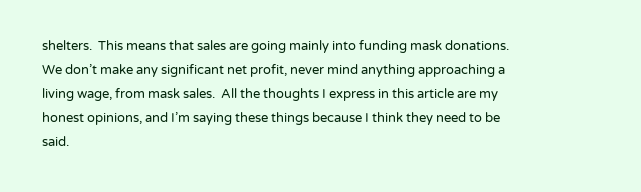shelters.  This means that sales are going mainly into funding mask donations.  We don’t make any significant net profit, never mind anything approaching a living wage, from mask sales.  All the thoughts I express in this article are my honest opinions, and I’m saying these things because I think they need to be said.